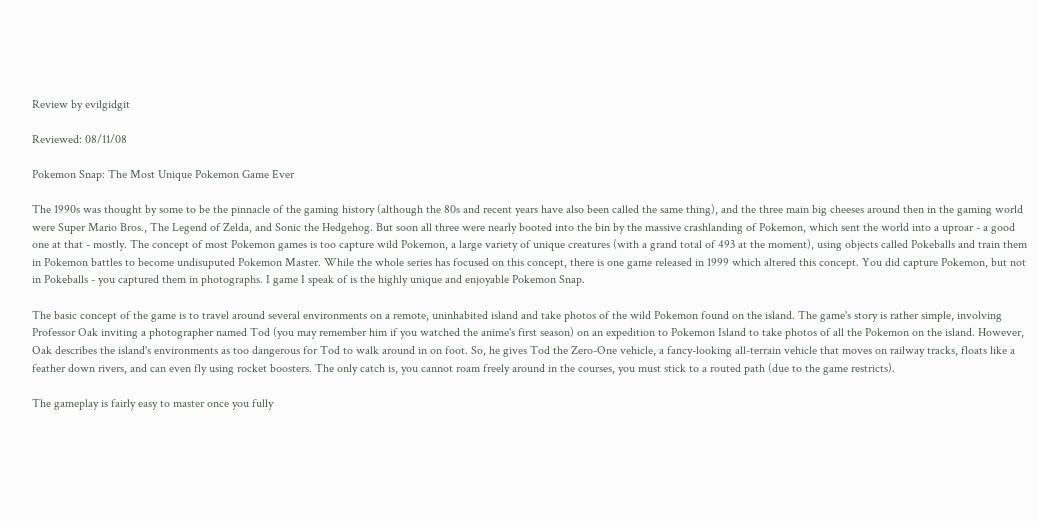Review by evilgidgit

Reviewed: 08/11/08

Pokemon Snap: The Most Unique Pokemon Game Ever

The 1990s was thought by some to be the pinnacle of the gaming history (although the 80s and recent years have also been called the same thing), and the three main big cheeses around then in the gaming world were Super Mario Bros., The Legend of Zelda, and Sonic the Hedgehog. But soon all three were nearly booted into the bin by the massive crashlanding of Pokemon, which sent the world into a uproar - a good one at that - mostly. The concept of most Pokemon games is too capture wild Pokemon, a large variety of unique creatures (with a grand total of 493 at the moment), using objects called Pokeballs and train them in Pokemon battles to become undisuputed Pokemon Master. While the whole series has focused on this concept, there is one game released in 1999 which altered this concept. You did capture Pokemon, but not in Pokeballs - you captured them in photographs. I game I speak of is the highly unique and enjoyable Pokemon Snap.

The basic concept of the game is to travel around several environments on a remote, uninhabited island and take photos of the wild Pokemon found on the island. The game's story is rather simple, involving Professor Oak inviting a photographer named Tod (you may remember him if you watched the anime's first season) on an expedition to Pokemon Island to take photos of all the Pokemon on the island. However, Oak describes the island's environments as too dangerous for Tod to walk around in on foot. So, he gives Tod the Zero-One vehicle, a fancy-looking all-terrain vehicle that moves on railway tracks, floats like a feather down rivers, and can even fly using rocket boosters. The only catch is, you cannot roam freely around in the courses, you must stick to a routed path (due to the game restricts).

The gameplay is fairly easy to master once you fully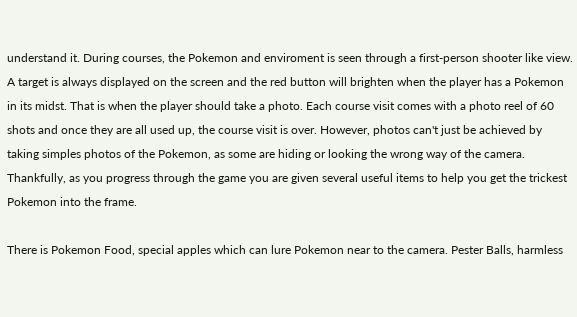understand it. During courses, the Pokemon and enviroment is seen through a first-person shooter like view. A target is always displayed on the screen and the red button will brighten when the player has a Pokemon in its midst. That is when the player should take a photo. Each course visit comes with a photo reel of 60 shots and once they are all used up, the course visit is over. However, photos can't just be achieved by taking simples photos of the Pokemon, as some are hiding or looking the wrong way of the camera. Thankfully, as you progress through the game you are given several useful items to help you get the trickest Pokemon into the frame.

There is Pokemon Food, special apples which can lure Pokemon near to the camera. Pester Balls, harmless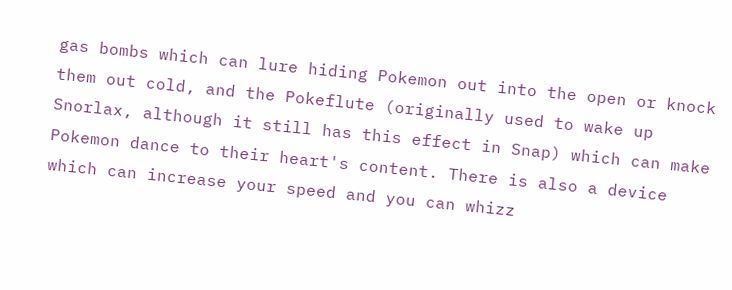gas bombs which can lure hiding Pokemon out into the open or knock them out cold, and the Pokeflute (originally used to wake up Snorlax, although it still has this effect in Snap) which can make Pokemon dance to their heart's content. There is also a device which can increase your speed and you can whizz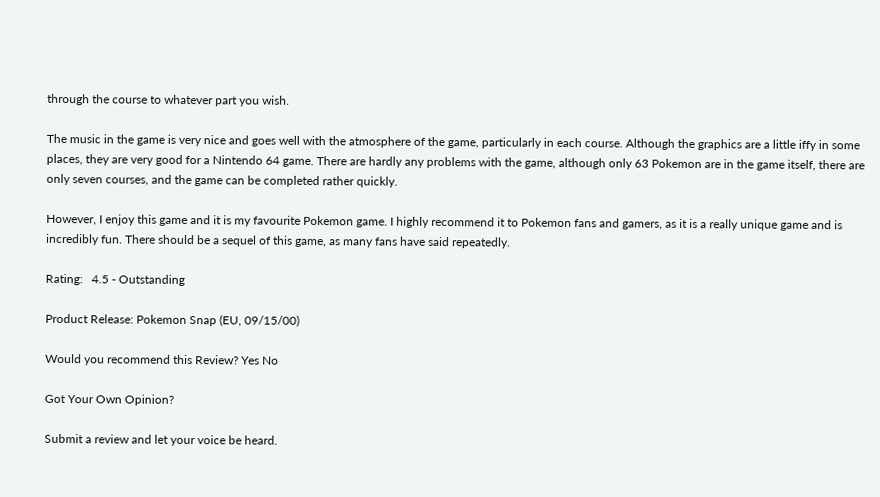through the course to whatever part you wish.

The music in the game is very nice and goes well with the atmosphere of the game, particularly in each course. Although the graphics are a little iffy in some places, they are very good for a Nintendo 64 game. There are hardly any problems with the game, although only 63 Pokemon are in the game itself, there are only seven courses, and the game can be completed rather quickly.

However, I enjoy this game and it is my favourite Pokemon game. I highly recommend it to Pokemon fans and gamers, as it is a really unique game and is incredibly fun. There should be a sequel of this game, as many fans have said repeatedly.

Rating:   4.5 - Outstanding

Product Release: Pokemon Snap (EU, 09/15/00)

Would you recommend this Review? Yes No

Got Your Own Opinion?

Submit a review and let your voice be heard.